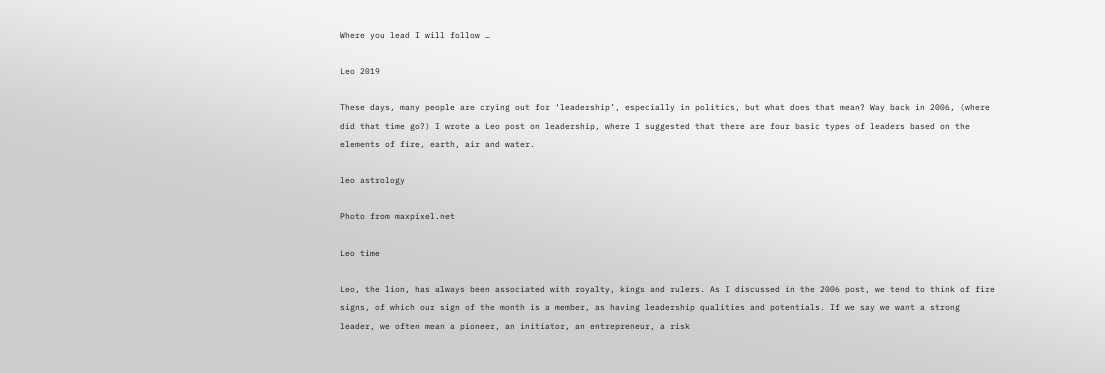Where you lead I will follow …

Leo 2019

These days, many people are crying out for ‘leadership’, especially in politics, but what does that mean? Way back in 2006, (where did that time go?) I wrote a Leo post on leadership, where I suggested that there are four basic types of leaders based on the elements of fire, earth, air and water.

leo astrology

Photo from maxpixel.net

Leo time

Leo, the lion, has always been associated with royalty, kings and rulers. As I discussed in the 2006 post, we tend to think of fire signs, of which our sign of the month is a member, as having leadership qualities and potentials. If we say we want a strong leader, we often mean a pioneer, an initiator, an entrepreneur, a risk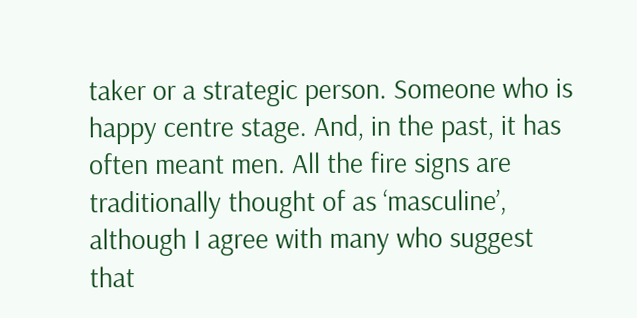taker or a strategic person. Someone who is happy centre stage. And, in the past, it has often meant men. All the fire signs are traditionally thought of as ‘masculine’, although I agree with many who suggest that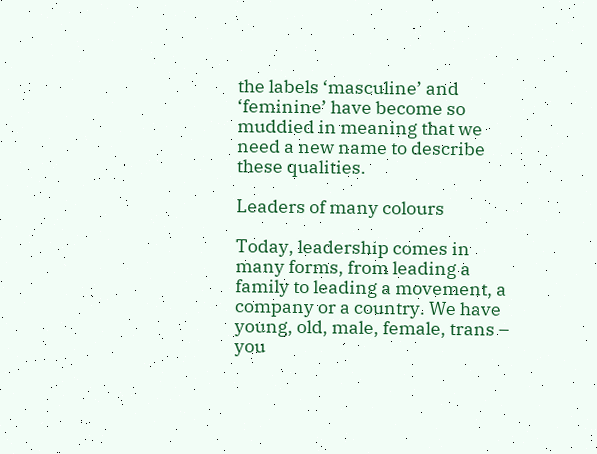the labels ‘masculine’ and ‘feminine’ have become so muddied in meaning that we need a new name to describe these qualities.

Leaders of many colours

Today, leadership comes in many forms, from leading a family to leading a movement, a company or a country. We have young, old, male, female, trans – you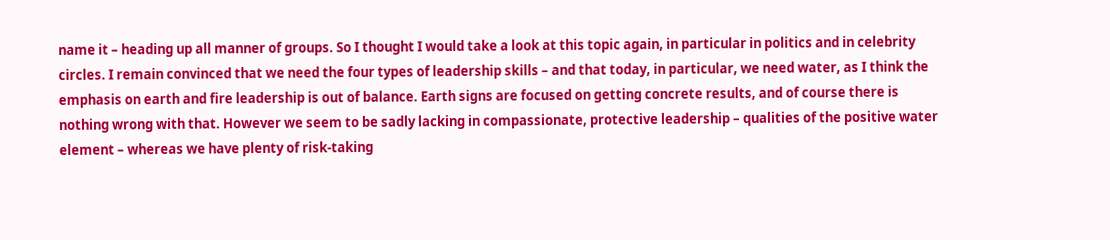name it – heading up all manner of groups. So I thought I would take a look at this topic again, in particular in politics and in celebrity circles. I remain convinced that we need the four types of leadership skills – and that today, in particular, we need water, as I think the emphasis on earth and fire leadership is out of balance. Earth signs are focused on getting concrete results, and of course there is nothing wrong with that. However we seem to be sadly lacking in compassionate, protective leadership – qualities of the positive water element – whereas we have plenty of risk-taking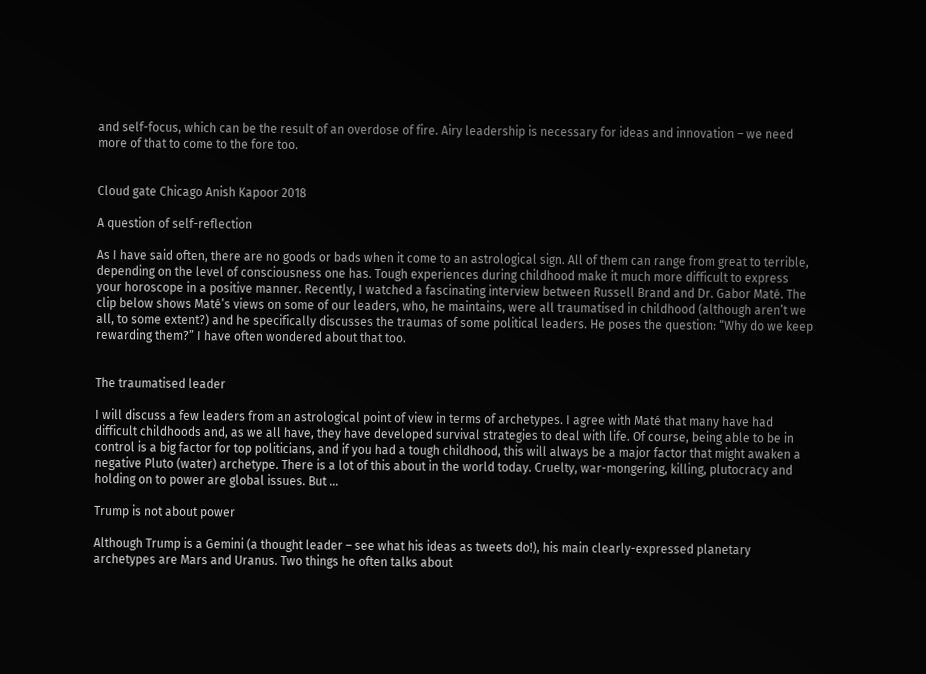and self-focus, which can be the result of an overdose of fire. Airy leadership is necessary for ideas and innovation – we need more of that to come to the fore too.


Cloud gate Chicago Anish Kapoor 2018

A question of self-reflection

As I have said often, there are no goods or bads when it come to an astrological sign. All of them can range from great to terrible, depending on the level of consciousness one has. Tough experiences during childhood make it much more difficult to express your horoscope in a positive manner. Recently, I watched a fascinating interview between Russell Brand and Dr. Gabor Maté. The clip below shows Maté’s views on some of our leaders, who, he maintains, were all traumatised in childhood (although aren’t we all, to some extent?) and he specifically discusses the traumas of some political leaders. He poses the question: “Why do we keep rewarding them?” I have often wondered about that too.


The traumatised leader

I will discuss a few leaders from an astrological point of view in terms of archetypes. I agree with Maté that many have had difficult childhoods and, as we all have, they have developed survival strategies to deal with life. Of course, being able to be in control is a big factor for top politicians, and if you had a tough childhood, this will always be a major factor that might awaken a negative Pluto (water) archetype. There is a lot of this about in the world today. Cruelty, war-mongering, killing, plutocracy and holding on to power are global issues. But …

Trump is not about power

Although Trump is a Gemini (a thought leader – see what his ideas as tweets do!), his main clearly-expressed planetary archetypes are Mars and Uranus. Two things he often talks about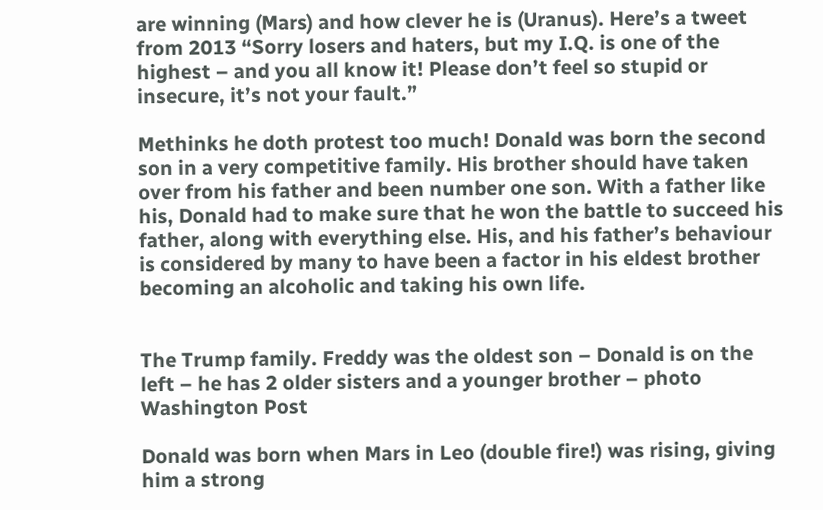are winning (Mars) and how clever he is (Uranus). Here’s a tweet from 2013 “Sorry losers and haters, but my I.Q. is one of the highest – and you all know it! Please don’t feel so stupid or insecure, it’s not your fault.”

Methinks he doth protest too much! Donald was born the second son in a very competitive family. His brother should have taken over from his father and been number one son. With a father like his, Donald had to make sure that he won the battle to succeed his father, along with everything else. His, and his father’s behaviour is considered by many to have been a factor in his eldest brother becoming an alcoholic and taking his own life.


The Trump family. Freddy was the oldest son – Donald is on the left – he has 2 older sisters and a younger brother – photo Washington Post

Donald was born when Mars in Leo (double fire!) was rising, giving him a strong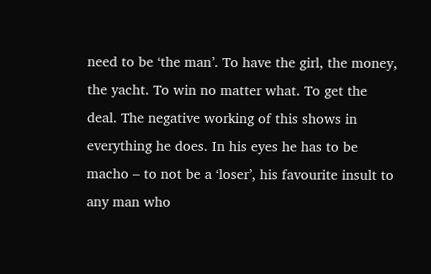need to be ‘the man’. To have the girl, the money, the yacht. To win no matter what. To get the deal. The negative working of this shows in everything he does. In his eyes he has to be macho – to not be a ‘loser’, his favourite insult to any man who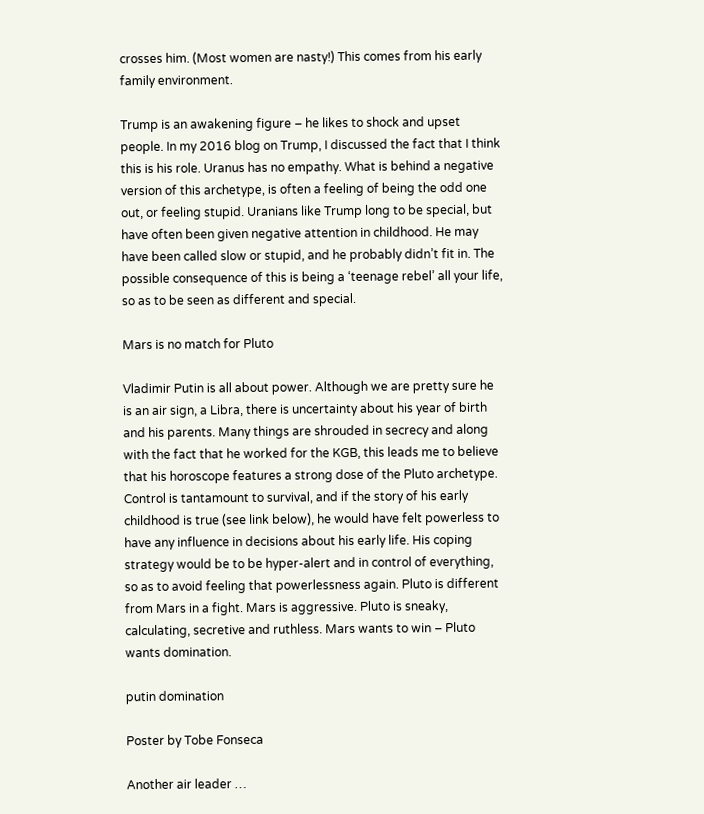crosses him. (Most women are nasty!) This comes from his early family environment.

Trump is an awakening figure – he likes to shock and upset people. In my 2016 blog on Trump, I discussed the fact that I think this is his role. Uranus has no empathy. What is behind a negative version of this archetype, is often a feeling of being the odd one out, or feeling stupid. Uranians like Trump long to be special, but have often been given negative attention in childhood. He may have been called slow or stupid, and he probably didn’t fit in. The possible consequence of this is being a ‘teenage rebel’ all your life, so as to be seen as different and special.

Mars is no match for Pluto

Vladimir Putin is all about power. Although we are pretty sure he is an air sign, a Libra, there is uncertainty about his year of birth and his parents. Many things are shrouded in secrecy and along with the fact that he worked for the KGB, this leads me to believe that his horoscope features a strong dose of the Pluto archetype. Control is tantamount to survival, and if the story of his early childhood is true (see link below), he would have felt powerless to have any influence in decisions about his early life. His coping strategy would be to be hyper-alert and in control of everything, so as to avoid feeling that powerlessness again. Pluto is different from Mars in a fight. Mars is aggressive. Pluto is sneaky, calculating, secretive and ruthless. Mars wants to win – Pluto wants domination.

putin domination

Poster by Tobe Fonseca

Another air leader …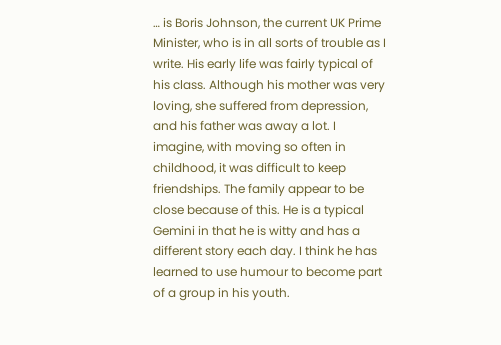… is Boris Johnson, the current UK Prime Minister, who is in all sorts of trouble as I write. His early life was fairly typical of his class. Although his mother was very loving, she suffered from depression, and his father was away a lot. I imagine, with moving so often in childhood, it was difficult to keep friendships. The family appear to be close because of this. He is a typical Gemini in that he is witty and has a different story each day. I think he has learned to use humour to become part of a group in his youth.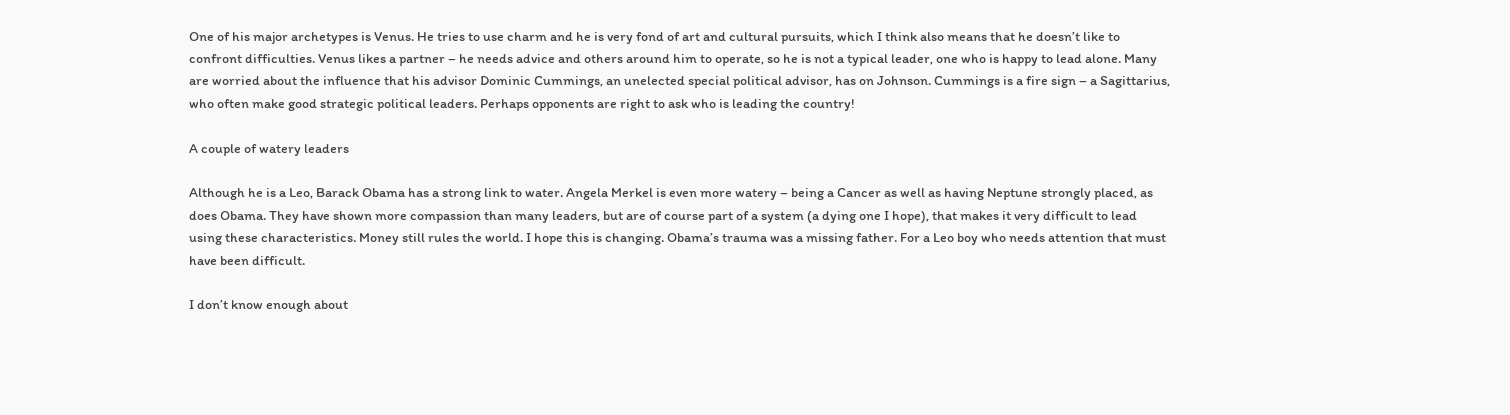One of his major archetypes is Venus. He tries to use charm and he is very fond of art and cultural pursuits, which I think also means that he doesn’t like to confront difficulties. Venus likes a partner – he needs advice and others around him to operate, so he is not a typical leader, one who is happy to lead alone. Many are worried about the influence that his advisor Dominic Cummings, an unelected special political advisor, has on Johnson. Cummings is a fire sign – a Sagittarius, who often make good strategic political leaders. Perhaps opponents are right to ask who is leading the country!

A couple of watery leaders

Although he is a Leo, Barack Obama has a strong link to water. Angela Merkel is even more watery – being a Cancer as well as having Neptune strongly placed, as does Obama. They have shown more compassion than many leaders, but are of course part of a system (a dying one I hope), that makes it very difficult to lead using these characteristics. Money still rules the world. I hope this is changing. Obama’s trauma was a missing father. For a Leo boy who needs attention that must have been difficult.

I don’t know enough about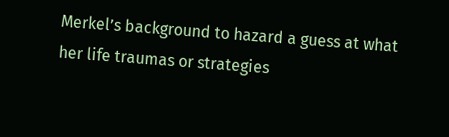Merkel’s background to hazard a guess at what her life traumas or strategies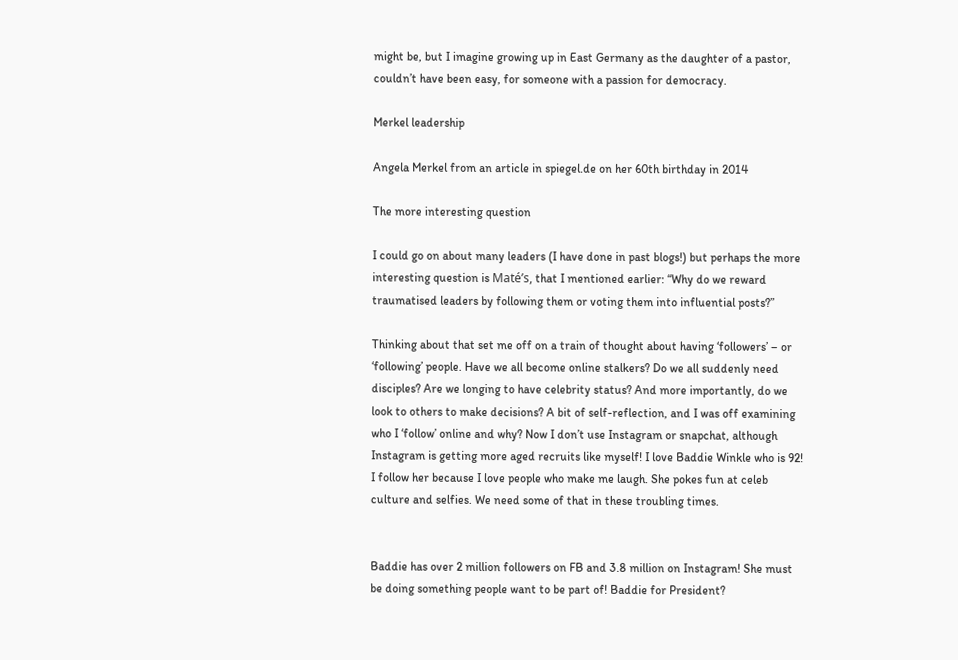might be, but I imagine growing up in East Germany as the daughter of a pastor, couldn’t have been easy, for someone with a passion for democracy.

Merkel leadership

Angela Merkel from an article in spiegel.de on her 60th birthday in 2014

The more interesting question

I could go on about many leaders (I have done in past blogs!) but perhaps the more interesting question is Maté’s, that I mentioned earlier: “Why do we reward traumatised leaders by following them or voting them into influential posts?”

Thinking about that set me off on a train of thought about having ‘followers’ – or ‘following’ people. Have we all become online stalkers? Do we all suddenly need disciples? Are we longing to have celebrity status? And more importantly, do we look to others to make decisions? A bit of self-reflection, and I was off examining who I ‘follow’ online and why? Now I don’t use Instagram or snapchat, although Instagram is getting more aged recruits like myself! I love Baddie Winkle who is 92! I follow her because I love people who make me laugh. She pokes fun at celeb culture and selfies. We need some of that in these troubling times.


Baddie has over 2 million followers on FB and 3.8 million on Instagram! She must be doing something people want to be part of! Baddie for President?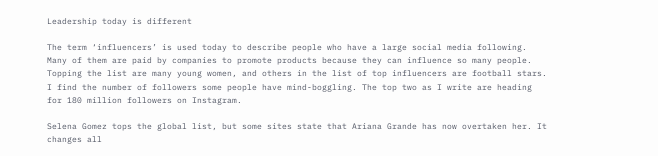Leadership today is different

The term ‘influencers’ is used today to describe people who have a large social media following. Many of them are paid by companies to promote products because they can influence so many people. Topping the list are many young women, and others in the list of top influencers are football stars. I find the number of followers some people have mind-boggling. The top two as I write are heading for 180 million followers on Instagram.

Selena Gomez tops the global list, but some sites state that Ariana Grande has now overtaken her. It changes all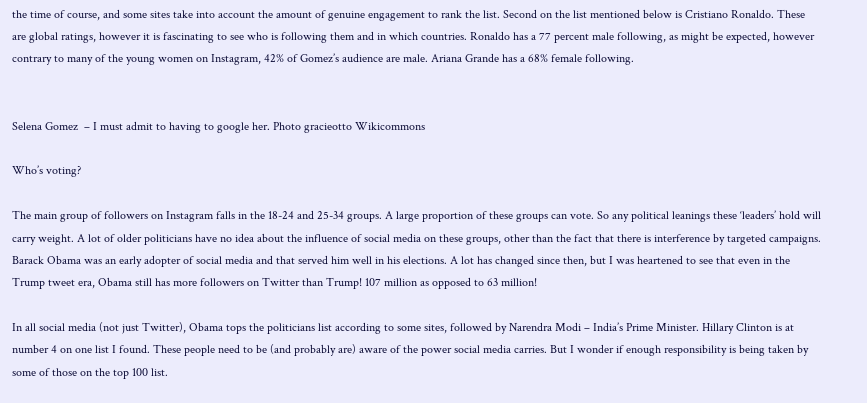the time of course, and some sites take into account the amount of genuine engagement to rank the list. Second on the list mentioned below is Cristiano Ronaldo. These are global ratings, however it is fascinating to see who is following them and in which countries. Ronaldo has a 77 percent male following, as might be expected, however contrary to many of the young women on Instagram, 42% of Gomez’s audience are male. Ariana Grande has a 68% female following.


Selena Gomez  – I must admit to having to google her. Photo gracieotto Wikicommons

Who’s voting?

The main group of followers on Instagram falls in the 18-24 and 25-34 groups. A large proportion of these groups can vote. So any political leanings these ‘leaders’ hold will carry weight. A lot of older politicians have no idea about the influence of social media on these groups, other than the fact that there is interference by targeted campaigns. Barack Obama was an early adopter of social media and that served him well in his elections. A lot has changed since then, but I was heartened to see that even in the Trump tweet era, Obama still has more followers on Twitter than Trump! 107 million as opposed to 63 million!

In all social media (not just Twitter), Obama tops the politicians list according to some sites, followed by Narendra Modi – India’s Prime Minister. Hillary Clinton is at number 4 on one list I found. These people need to be (and probably are) aware of the power social media carries. But I wonder if enough responsibility is being taken by some of those on the top 100 list.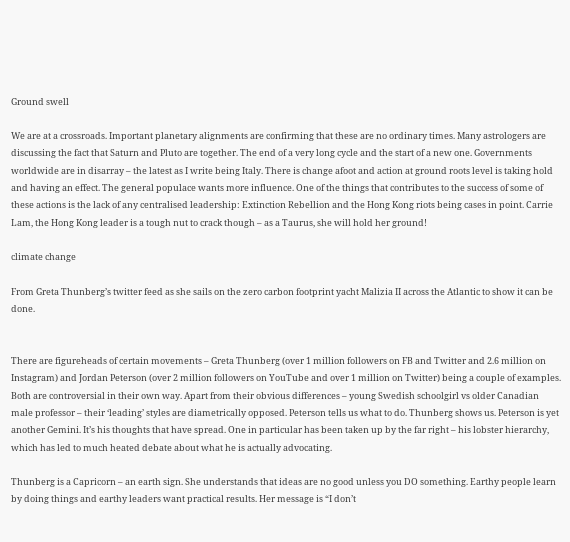Ground swell

We are at a crossroads. Important planetary alignments are confirming that these are no ordinary times. Many astrologers are discussing the fact that Saturn and Pluto are together. The end of a very long cycle and the start of a new one. Governments worldwide are in disarray – the latest as I write being Italy. There is change afoot and action at ground roots level is taking hold and having an effect. The general populace wants more influence. One of the things that contributes to the success of some of these actions is the lack of any centralised leadership: Extinction Rebellion and the Hong Kong riots being cases in point. Carrie Lam, the Hong Kong leader is a tough nut to crack though – as a Taurus, she will hold her ground!

climate change

From Greta Thunberg’s twitter feed as she sails on the zero carbon footprint yacht Malizia II across the Atlantic to show it can be done.


There are figureheads of certain movements – Greta Thunberg (over 1 million followers on FB and Twitter and 2.6 million on Instagram) and Jordan Peterson (over 2 million followers on YouTube and over 1 million on Twitter) being a couple of examples. Both are controversial in their own way. Apart from their obvious differences – young Swedish schoolgirl vs older Canadian male professor – their ‘leading’ styles are diametrically opposed. Peterson tells us what to do. Thunberg shows us. Peterson is yet another Gemini. It’s his thoughts that have spread. One in particular has been taken up by the far right – his lobster hierarchy, which has led to much heated debate about what he is actually advocating.

Thunberg is a Capricorn – an earth sign. She understands that ideas are no good unless you DO something. Earthy people learn by doing things and earthy leaders want practical results. Her message is “I don’t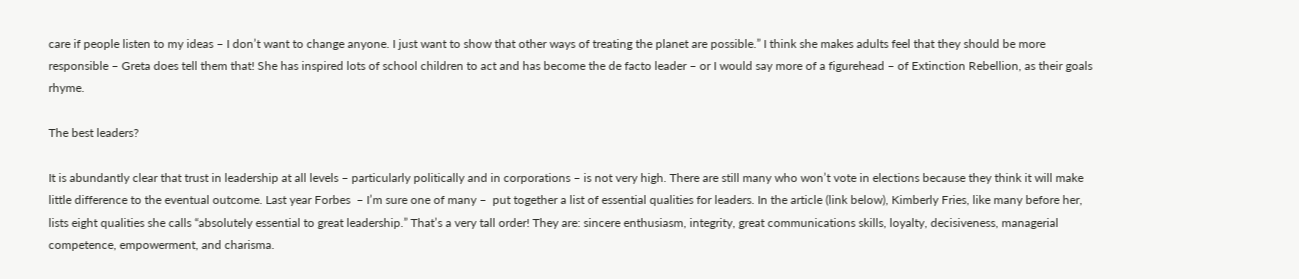care if people listen to my ideas – I don’t want to change anyone. I just want to show that other ways of treating the planet are possible.” I think she makes adults feel that they should be more responsible – Greta does tell them that! She has inspired lots of school children to act and has become the de facto leader – or I would say more of a figurehead – of Extinction Rebellion, as their goals rhyme.

The best leaders?

It is abundantly clear that trust in leadership at all levels – particularly politically and in corporations – is not very high. There are still many who won’t vote in elections because they think it will make little difference to the eventual outcome. Last year Forbes  – I’m sure one of many –  put together a list of essential qualities for leaders. In the article (link below), Kimberly Fries, like many before her, lists eight qualities she calls “absolutely essential to great leadership.” That’s a very tall order! They are: sincere enthusiasm, integrity, great communications skills, loyalty, decisiveness, managerial competence, empowerment, and charisma.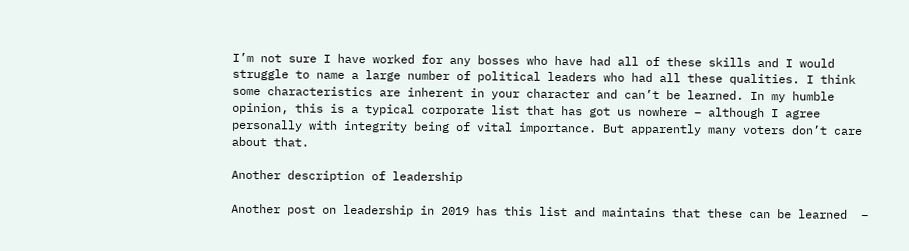I’m not sure I have worked for any bosses who have had all of these skills and I would struggle to name a large number of political leaders who had all these qualities. I think some characteristics are inherent in your character and can’t be learned. In my humble opinion, this is a typical corporate list that has got us nowhere – although I agree personally with integrity being of vital importance. But apparently many voters don’t care about that.

Another description of leadership

Another post on leadership in 2019 has this list and maintains that these can be learned  –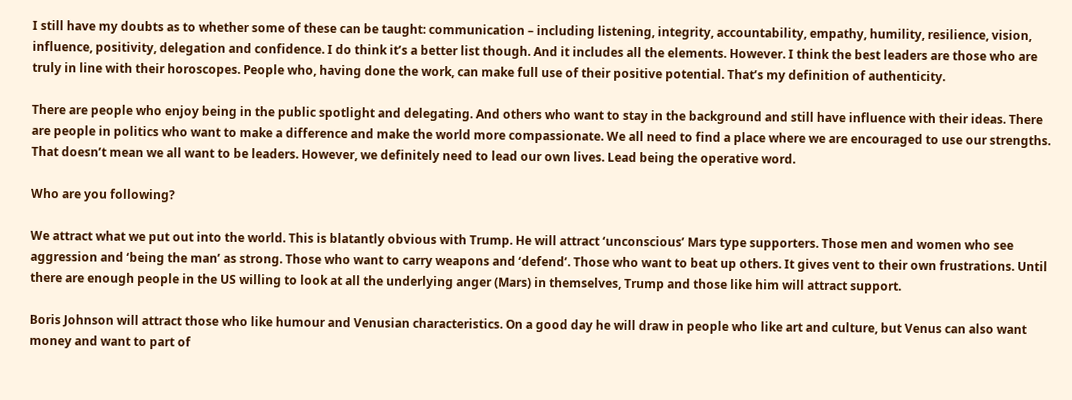I still have my doubts as to whether some of these can be taught: communication – including listening, integrity, accountability, empathy, humility, resilience, vision, influence, positivity, delegation and confidence. I do think it’s a better list though. And it includes all the elements. However. I think the best leaders are those who are truly in line with their horoscopes. People who, having done the work, can make full use of their positive potential. That’s my definition of authenticity.

There are people who enjoy being in the public spotlight and delegating. And others who want to stay in the background and still have influence with their ideas. There are people in politics who want to make a difference and make the world more compassionate. We all need to find a place where we are encouraged to use our strengths. That doesn’t mean we all want to be leaders. However, we definitely need to lead our own lives. Lead being the operative word.

Who are you following?

We attract what we put out into the world. This is blatantly obvious with Trump. He will attract ‘unconscious’ Mars type supporters. Those men and women who see aggression and ‘being the man’ as strong. Those who want to carry weapons and ‘defend’. Those who want to beat up others. It gives vent to their own frustrations. Until there are enough people in the US willing to look at all the underlying anger (Mars) in themselves, Trump and those like him will attract support.

Boris Johnson will attract those who like humour and Venusian characteristics. On a good day he will draw in people who like art and culture, but Venus can also want money and want to part of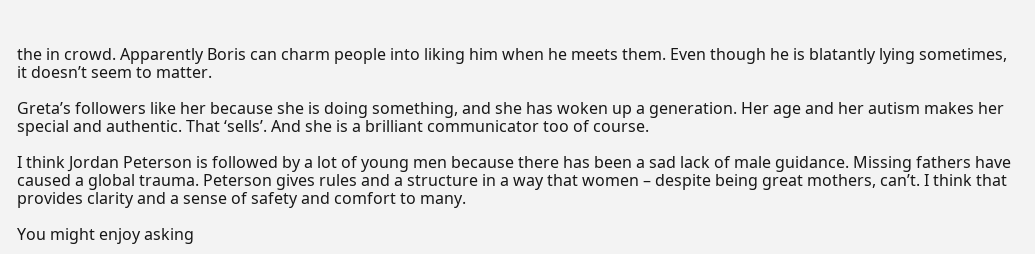the in crowd. Apparently Boris can charm people into liking him when he meets them. Even though he is blatantly lying sometimes, it doesn’t seem to matter.

Greta’s followers like her because she is doing something, and she has woken up a generation. Her age and her autism makes her special and authentic. That ‘sells’. And she is a brilliant communicator too of course.

I think Jordan Peterson is followed by a lot of young men because there has been a sad lack of male guidance. Missing fathers have caused a global trauma. Peterson gives rules and a structure in a way that women – despite being great mothers, can’t. I think that provides clarity and a sense of safety and comfort to many.

You might enjoy asking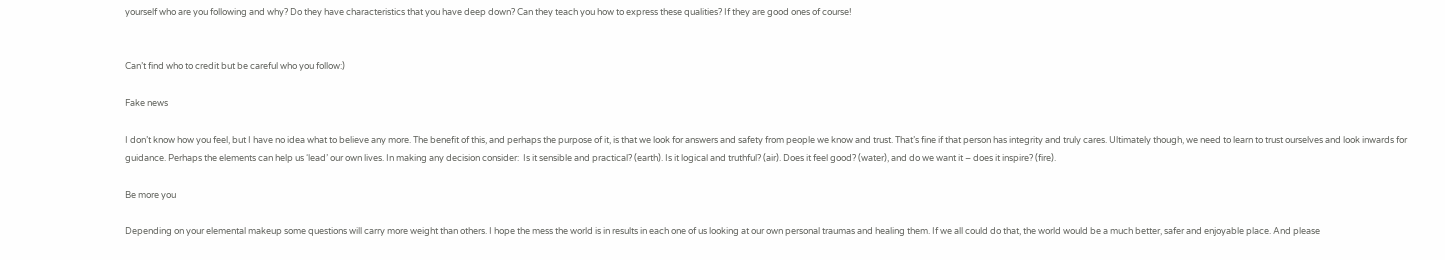yourself who are you following and why? Do they have characteristics that you have deep down? Can they teach you how to express these qualities? If they are good ones of course!


Can’t find who to credit but be careful who you follow:)

Fake news

I don’t know how you feel, but I have no idea what to believe any more. The benefit of this, and perhaps the purpose of it, is that we look for answers and safety from people we know and trust. That’s fine if that person has integrity and truly cares. Ultimately though, we need to learn to trust ourselves and look inwards for guidance. Perhaps the elements can help us ‘lead’ our own lives. In making any decision consider:  Is it sensible and practical? (earth). Is it logical and truthful? (air). Does it feel good? (water), and do we want it – does it inspire? (fire).

Be more you

Depending on your elemental makeup some questions will carry more weight than others. I hope the mess the world is in results in each one of us looking at our own personal traumas and healing them. If we all could do that, the world would be a much better, safer and enjoyable place. And please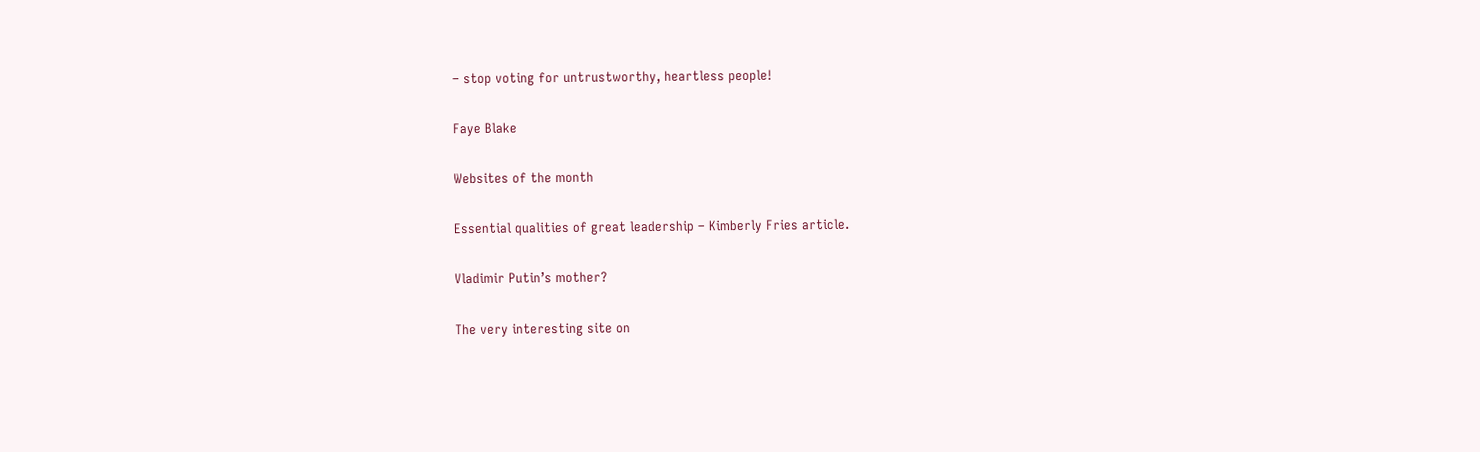– stop voting for untrustworthy, heartless people!

Faye Blake

Websites of the month

Essential qualities of great leadership – Kimberly Fries article.

Vladimir Putin’s mother?

The very interesting site on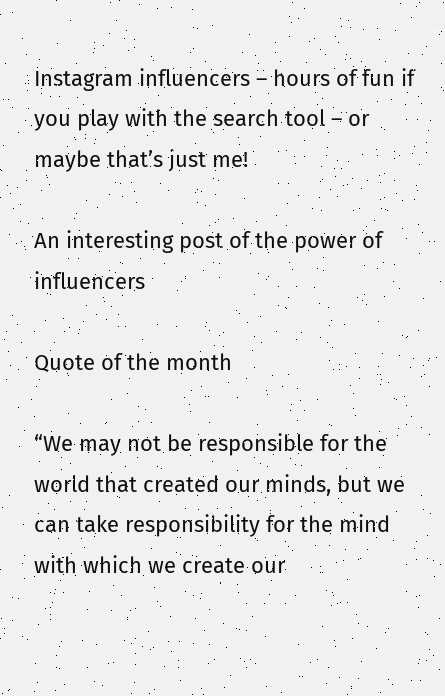Instagram influencers – hours of fun if you play with the search tool – or maybe that’s just me!

An interesting post of the power of influencers

Quote of the month

“We may not be responsible for the world that created our minds, but we can take responsibility for the mind with which we create our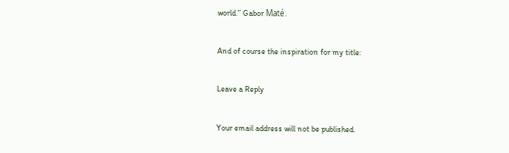world.” Gabor Maté.

And of course the inspiration for my title:

Leave a Reply

Your email address will not be published.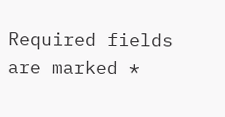Required fields are marked *